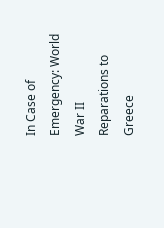In Case of Emergency: World War II Reparations to Greece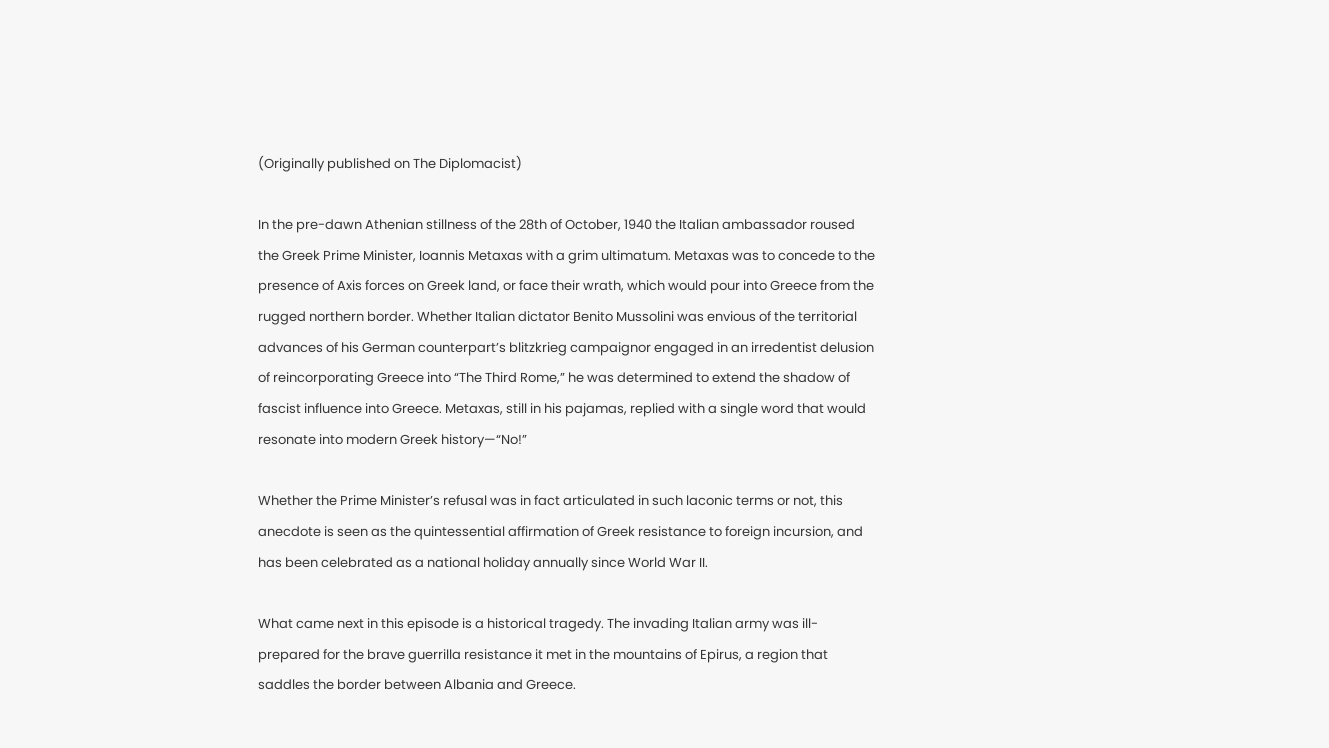(Originally published on The Diplomacist)

In the pre-dawn Athenian stillness of the 28th of October, 1940 the Italian ambassador roused the Greek Prime Minister, Ioannis Metaxas with a grim ultimatum. Metaxas was to concede to the presence of Axis forces on Greek land, or face their wrath, which would pour into Greece from the rugged northern border. Whether Italian dictator Benito Mussolini was envious of the territorial advances of his German counterpart’s blitzkrieg campaignor engaged in an irredentist delusion of reincorporating Greece into “The Third Rome,” he was determined to extend the shadow of fascist influence into Greece. Metaxas, still in his pajamas, replied with a single word that would resonate into modern Greek history—“No!”

Whether the Prime Minister’s refusal was in fact articulated in such laconic terms or not, this anecdote is seen as the quintessential affirmation of Greek resistance to foreign incursion, and has been celebrated as a national holiday annually since World War II.

What came next in this episode is a historical tragedy. The invading Italian army was ill-prepared for the brave guerrilla resistance it met in the mountains of Epirus, a region that saddles the border between Albania and Greece.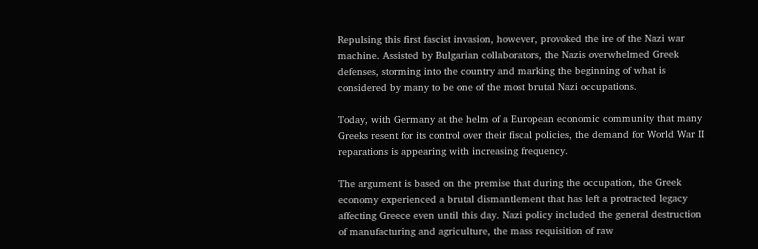Repulsing this first fascist invasion, however, provoked the ire of the Nazi war machine. Assisted by Bulgarian collaborators, the Nazis overwhelmed Greek defenses, storming into the country and marking the beginning of what is considered by many to be one of the most brutal Nazi occupations.

Today, with Germany at the helm of a European economic community that many Greeks resent for its control over their fiscal policies, the demand for World War II reparations is appearing with increasing frequency.

The argument is based on the premise that during the occupation, the Greek economy experienced a brutal dismantlement that has left a protracted legacy affecting Greece even until this day. Nazi policy included the general destruction of manufacturing and agriculture, the mass requisition of raw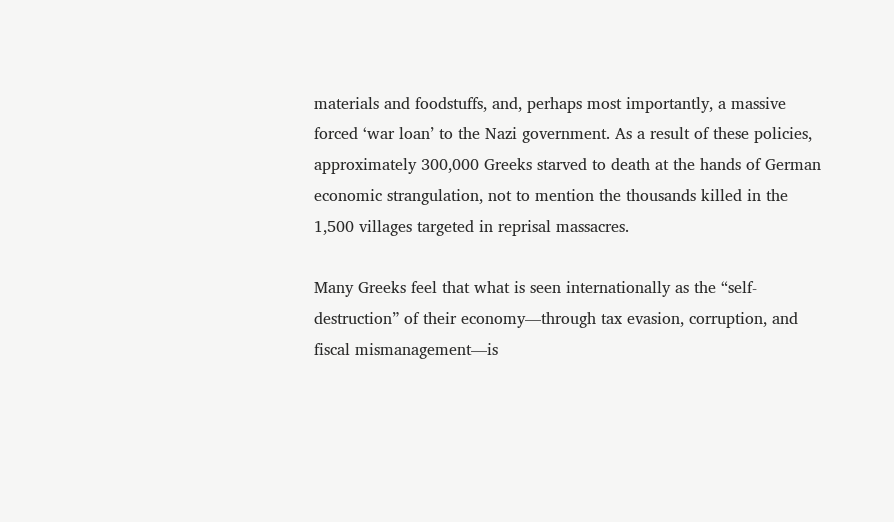materials and foodstuffs, and, perhaps most importantly, a massive forced ‘war loan’ to the Nazi government. As a result of these policies, approximately 300,000 Greeks starved to death at the hands of German economic strangulation, not to mention the thousands killed in the 1,500 villages targeted in reprisal massacres.

Many Greeks feel that what is seen internationally as the “self-destruction” of their economy—through tax evasion, corruption, and fiscal mismanagement—is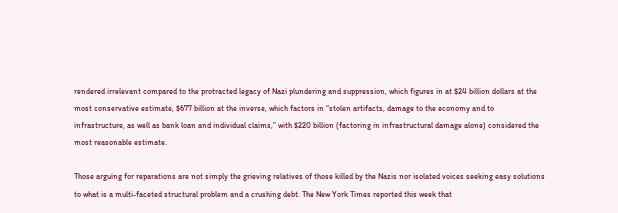rendered irrelevant compared to the protracted legacy of Nazi plundering and suppression, which figures in at $24 billion dollars at the most conservative estimate, $677 billion at the inverse, which factors in “stolen artifacts, damage to the economy and to infrastructure, as well as bank loan and individual claims,” with $220 billion (factoring in infrastructural damage alone) considered the most reasonable estimate.

Those arguing for reparations are not simply the grieving relatives of those killed by the Nazis nor isolated voices seeking easy solutions to what is a multi-faceted structural problem and a crushing debt. The New York Times reported this week that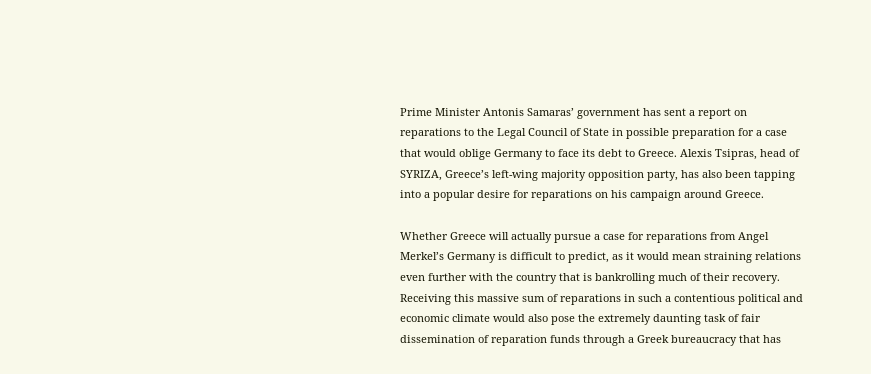Prime Minister Antonis Samaras’ government has sent a report on reparations to the Legal Council of State in possible preparation for a case that would oblige Germany to face its debt to Greece. Alexis Tsipras, head of SYRIZA, Greece’s left-wing majority opposition party, has also been tapping into a popular desire for reparations on his campaign around Greece.

Whether Greece will actually pursue a case for reparations from Angel Merkel’s Germany is difficult to predict, as it would mean straining relations even further with the country that is bankrolling much of their recovery. Receiving this massive sum of reparations in such a contentious political and economic climate would also pose the extremely daunting task of fair dissemination of reparation funds through a Greek bureaucracy that has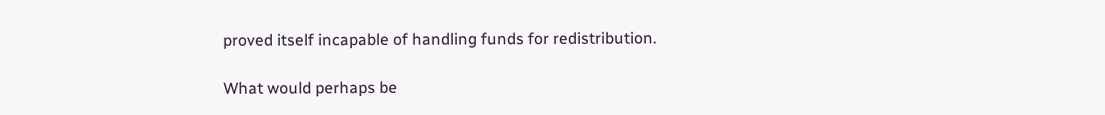proved itself incapable of handling funds for redistribution.

What would perhaps be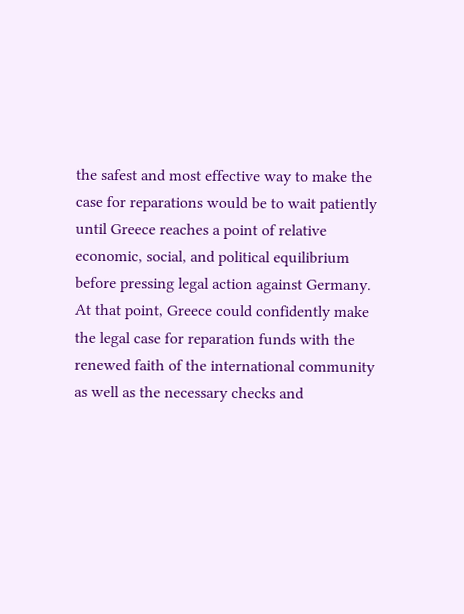the safest and most effective way to make the case for reparations would be to wait patiently until Greece reaches a point of relative economic, social, and political equilibrium before pressing legal action against Germany. At that point, Greece could confidently make the legal case for reparation funds with the renewed faith of the international community as well as the necessary checks and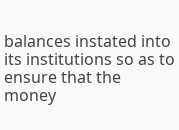balances instated into its institutions so as to ensure that the money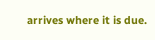arrives where it is due.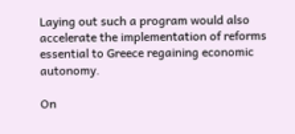Laying out such a program would also accelerate the implementation of reforms essential to Greece regaining economic autonomy.

On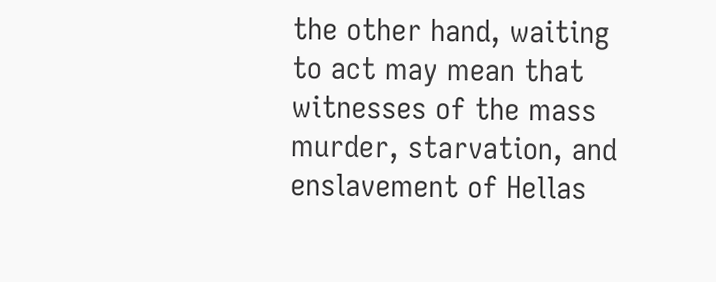the other hand, waiting to act may mean that  witnesses of the mass murder, starvation, and enslavement of Hellas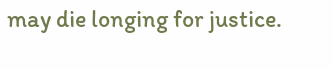may die longing for justice.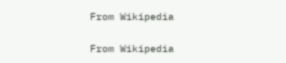From Wikipedia

From Wikipedia